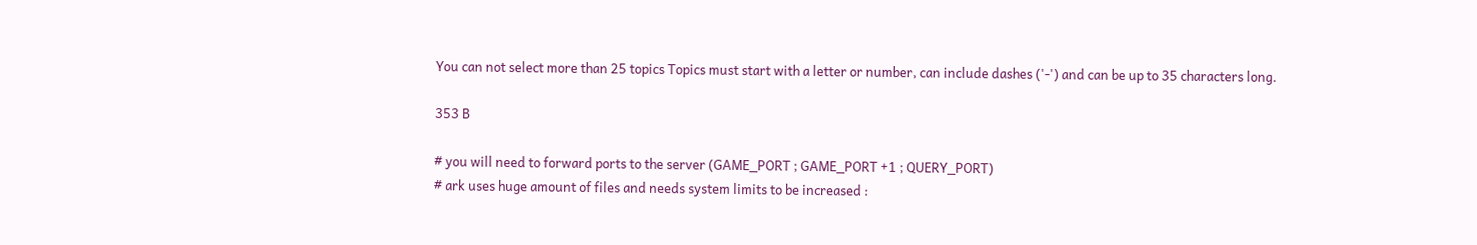You can not select more than 25 topics Topics must start with a letter or number, can include dashes ('-') and can be up to 35 characters long.

353 B

# you will need to forward ports to the server (GAME_PORT ; GAME_PORT +1 ; QUERY_PORT)
# ark uses huge amount of files and needs system limits to be increased :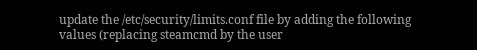update the /etc/security/limits.conf file by adding the following values (replacing steamcmd by the user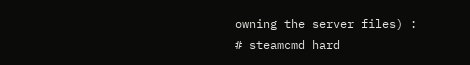owning the server files) :
# steamcmd hard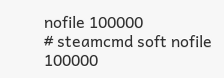nofile 100000
# steamcmd soft nofile 100000